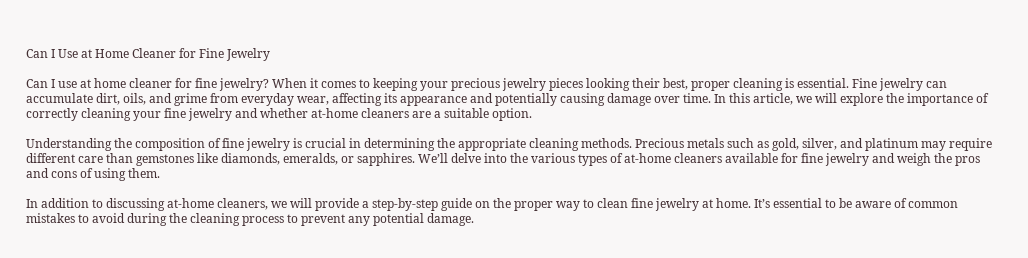Can I Use at Home Cleaner for Fine Jewelry

Can I use at home cleaner for fine jewelry? When it comes to keeping your precious jewelry pieces looking their best, proper cleaning is essential. Fine jewelry can accumulate dirt, oils, and grime from everyday wear, affecting its appearance and potentially causing damage over time. In this article, we will explore the importance of correctly cleaning your fine jewelry and whether at-home cleaners are a suitable option.

Understanding the composition of fine jewelry is crucial in determining the appropriate cleaning methods. Precious metals such as gold, silver, and platinum may require different care than gemstones like diamonds, emeralds, or sapphires. We’ll delve into the various types of at-home cleaners available for fine jewelry and weigh the pros and cons of using them.

In addition to discussing at-home cleaners, we will provide a step-by-step guide on the proper way to clean fine jewelry at home. It’s essential to be aware of common mistakes to avoid during the cleaning process to prevent any potential damage.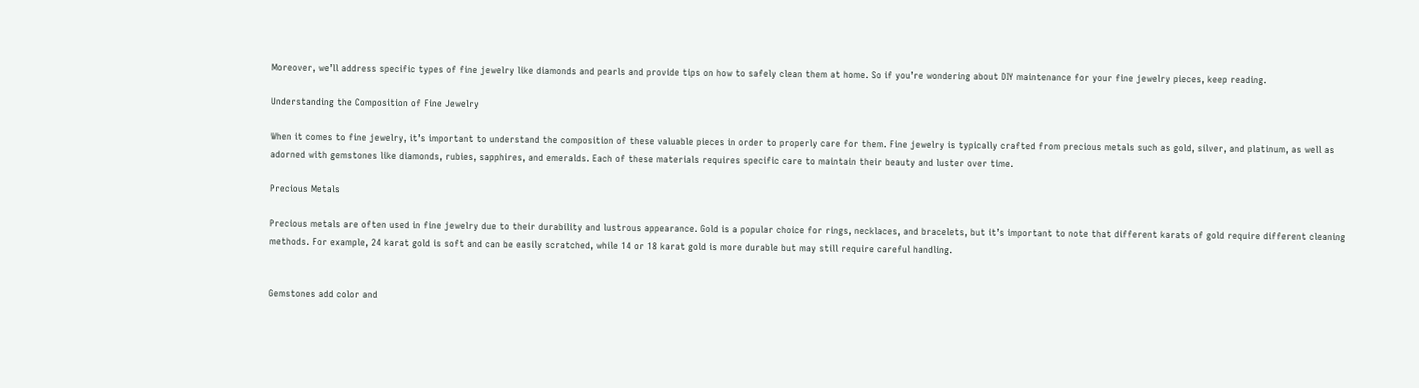Moreover, we’ll address specific types of fine jewelry like diamonds and pearls and provide tips on how to safely clean them at home. So if you’re wondering about DIY maintenance for your fine jewelry pieces, keep reading.

Understanding the Composition of Fine Jewelry

When it comes to fine jewelry, it’s important to understand the composition of these valuable pieces in order to properly care for them. Fine jewelry is typically crafted from precious metals such as gold, silver, and platinum, as well as adorned with gemstones like diamonds, rubies, sapphires, and emeralds. Each of these materials requires specific care to maintain their beauty and luster over time.

Precious Metals

Precious metals are often used in fine jewelry due to their durability and lustrous appearance. Gold is a popular choice for rings, necklaces, and bracelets, but it’s important to note that different karats of gold require different cleaning methods. For example, 24 karat gold is soft and can be easily scratched, while 14 or 18 karat gold is more durable but may still require careful handling.


Gemstones add color and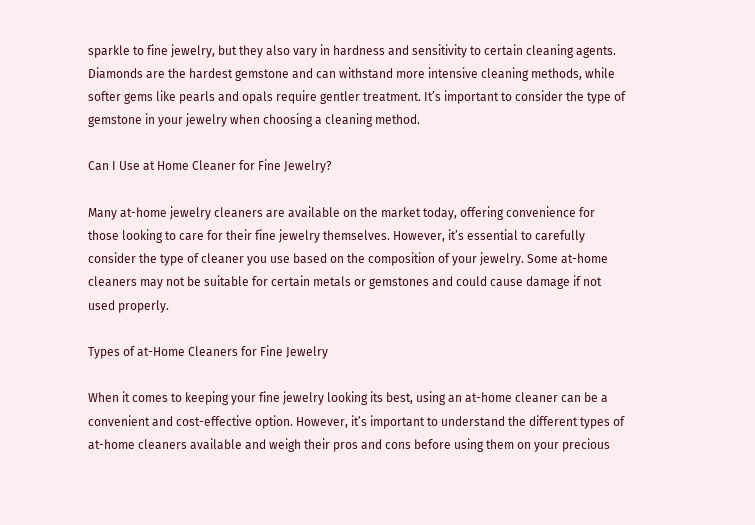sparkle to fine jewelry, but they also vary in hardness and sensitivity to certain cleaning agents. Diamonds are the hardest gemstone and can withstand more intensive cleaning methods, while softer gems like pearls and opals require gentler treatment. It’s important to consider the type of gemstone in your jewelry when choosing a cleaning method.

Can I Use at Home Cleaner for Fine Jewelry?

Many at-home jewelry cleaners are available on the market today, offering convenience for those looking to care for their fine jewelry themselves. However, it’s essential to carefully consider the type of cleaner you use based on the composition of your jewelry. Some at-home cleaners may not be suitable for certain metals or gemstones and could cause damage if not used properly.

Types of at-Home Cleaners for Fine Jewelry

When it comes to keeping your fine jewelry looking its best, using an at-home cleaner can be a convenient and cost-effective option. However, it’s important to understand the different types of at-home cleaners available and weigh their pros and cons before using them on your precious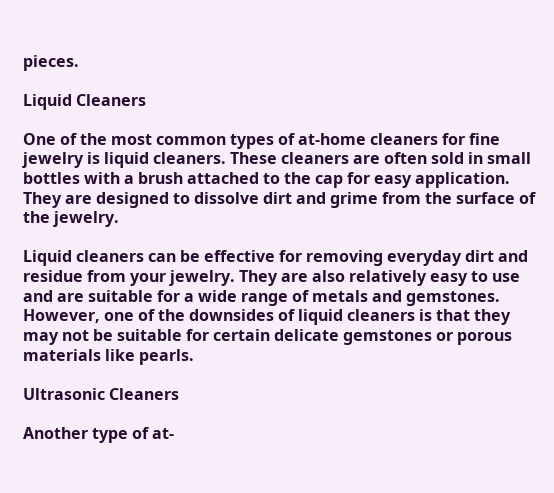pieces.

Liquid Cleaners

One of the most common types of at-home cleaners for fine jewelry is liquid cleaners. These cleaners are often sold in small bottles with a brush attached to the cap for easy application. They are designed to dissolve dirt and grime from the surface of the jewelry.

Liquid cleaners can be effective for removing everyday dirt and residue from your jewelry. They are also relatively easy to use and are suitable for a wide range of metals and gemstones. However, one of the downsides of liquid cleaners is that they may not be suitable for certain delicate gemstones or porous materials like pearls.

Ultrasonic Cleaners

Another type of at-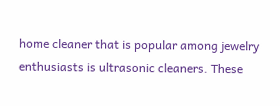home cleaner that is popular among jewelry enthusiasts is ultrasonic cleaners. These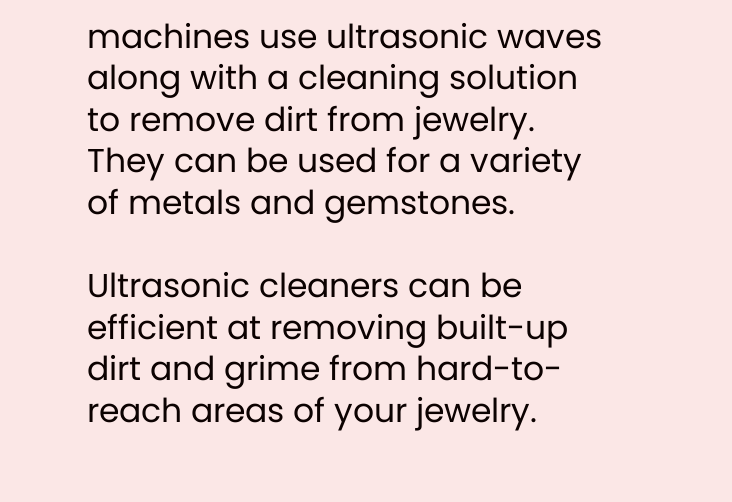machines use ultrasonic waves along with a cleaning solution to remove dirt from jewelry. They can be used for a variety of metals and gemstones.

Ultrasonic cleaners can be efficient at removing built-up dirt and grime from hard-to-reach areas of your jewelry.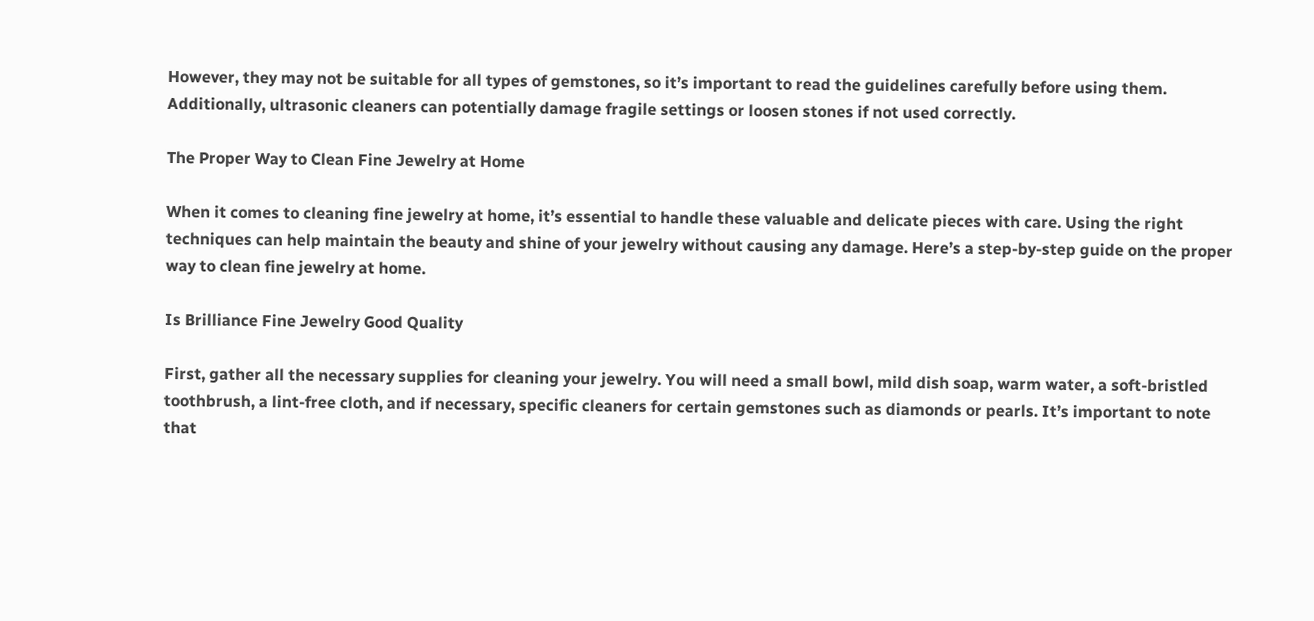However, they may not be suitable for all types of gemstones, so it’s important to read the guidelines carefully before using them. Additionally, ultrasonic cleaners can potentially damage fragile settings or loosen stones if not used correctly.

The Proper Way to Clean Fine Jewelry at Home

When it comes to cleaning fine jewelry at home, it’s essential to handle these valuable and delicate pieces with care. Using the right techniques can help maintain the beauty and shine of your jewelry without causing any damage. Here’s a step-by-step guide on the proper way to clean fine jewelry at home.

Is Brilliance Fine Jewelry Good Quality

First, gather all the necessary supplies for cleaning your jewelry. You will need a small bowl, mild dish soap, warm water, a soft-bristled toothbrush, a lint-free cloth, and if necessary, specific cleaners for certain gemstones such as diamonds or pearls. It’s important to note that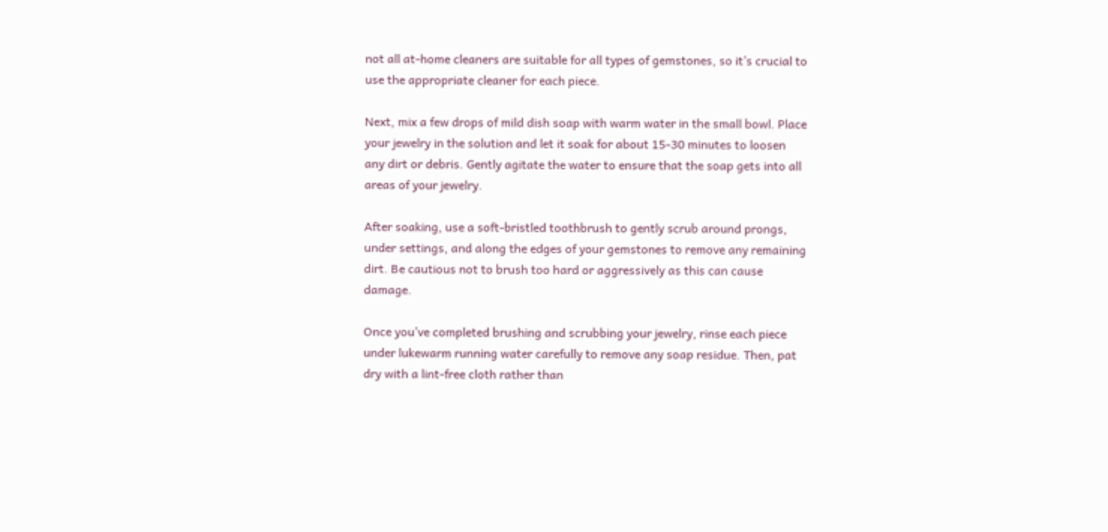not all at-home cleaners are suitable for all types of gemstones, so it’s crucial to use the appropriate cleaner for each piece.

Next, mix a few drops of mild dish soap with warm water in the small bowl. Place your jewelry in the solution and let it soak for about 15-30 minutes to loosen any dirt or debris. Gently agitate the water to ensure that the soap gets into all areas of your jewelry.

After soaking, use a soft-bristled toothbrush to gently scrub around prongs, under settings, and along the edges of your gemstones to remove any remaining dirt. Be cautious not to brush too hard or aggressively as this can cause damage.

Once you’ve completed brushing and scrubbing your jewelry, rinse each piece under lukewarm running water carefully to remove any soap residue. Then, pat dry with a lint-free cloth rather than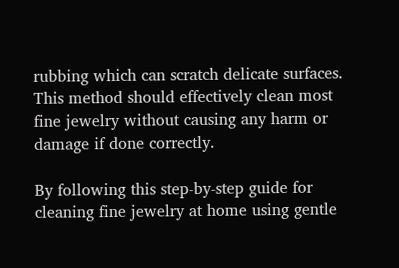rubbing which can scratch delicate surfaces. This method should effectively clean most fine jewelry without causing any harm or damage if done correctly.

By following this step-by-step guide for cleaning fine jewelry at home using gentle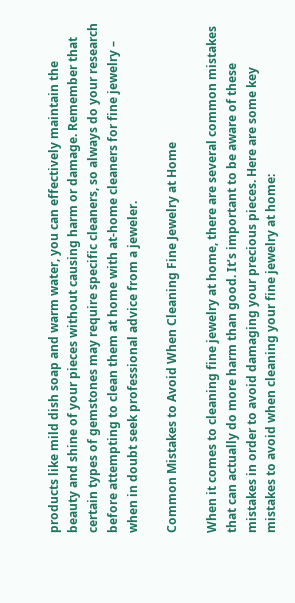products like mild dish soap and warm water, you can effectively maintain the beauty and shine of your pieces without causing harm or damage. Remember that certain types of gemstones may require specific cleaners, so always do your research before attempting to clean them at home with at-home cleaners for fine jewelry – when in doubt seek professional advice from a jeweler.

Common Mistakes to Avoid When Cleaning Fine Jewelry at Home

When it comes to cleaning fine jewelry at home, there are several common mistakes that can actually do more harm than good. It’s important to be aware of these mistakes in order to avoid damaging your precious pieces. Here are some key mistakes to avoid when cleaning your fine jewelry at home: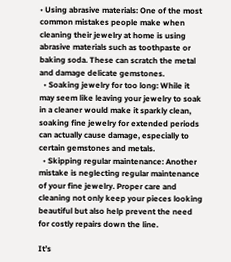• Using abrasive materials: One of the most common mistakes people make when cleaning their jewelry at home is using abrasive materials such as toothpaste or baking soda. These can scratch the metal and damage delicate gemstones.
  • Soaking jewelry for too long: While it may seem like leaving your jewelry to soak in a cleaner would make it sparkly clean, soaking fine jewelry for extended periods can actually cause damage, especially to certain gemstones and metals.
  • Skipping regular maintenance: Another mistake is neglecting regular maintenance of your fine jewelry. Proper care and cleaning not only keep your pieces looking beautiful but also help prevent the need for costly repairs down the line.

It’s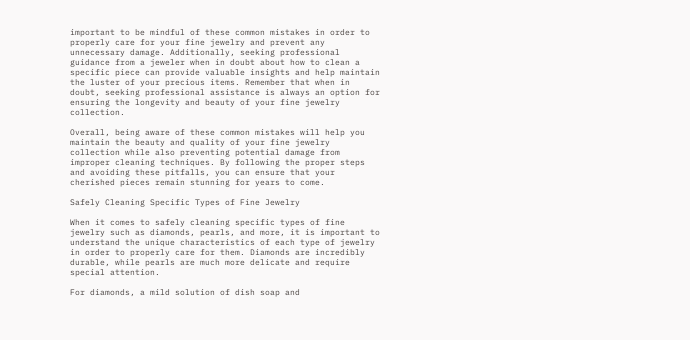important to be mindful of these common mistakes in order to properly care for your fine jewelry and prevent any unnecessary damage. Additionally, seeking professional guidance from a jeweler when in doubt about how to clean a specific piece can provide valuable insights and help maintain the luster of your precious items. Remember that when in doubt, seeking professional assistance is always an option for ensuring the longevity and beauty of your fine jewelry collection.

Overall, being aware of these common mistakes will help you maintain the beauty and quality of your fine jewelry collection while also preventing potential damage from improper cleaning techniques. By following the proper steps and avoiding these pitfalls, you can ensure that your cherished pieces remain stunning for years to come.

Safely Cleaning Specific Types of Fine Jewelry

When it comes to safely cleaning specific types of fine jewelry such as diamonds, pearls, and more, it is important to understand the unique characteristics of each type of jewelry in order to properly care for them. Diamonds are incredibly durable, while pearls are much more delicate and require special attention.

For diamonds, a mild solution of dish soap and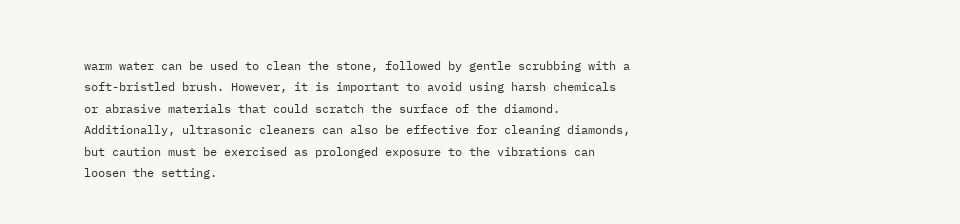warm water can be used to clean the stone, followed by gentle scrubbing with a soft-bristled brush. However, it is important to avoid using harsh chemicals or abrasive materials that could scratch the surface of the diamond. Additionally, ultrasonic cleaners can also be effective for cleaning diamonds, but caution must be exercised as prolonged exposure to the vibrations can loosen the setting.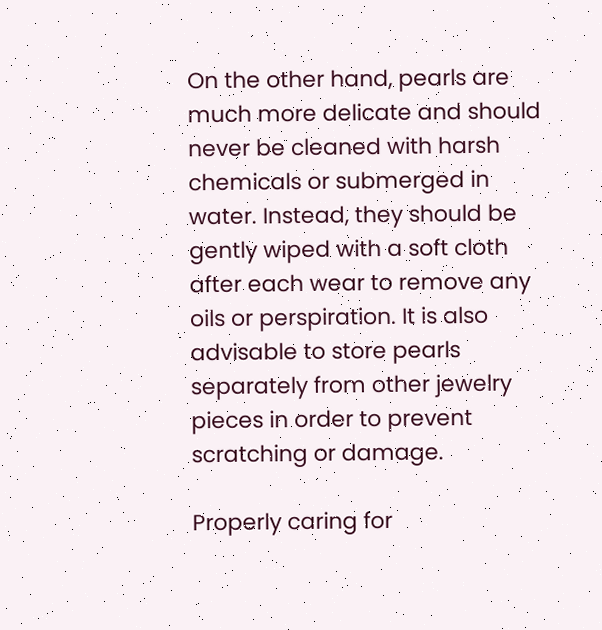On the other hand, pearls are much more delicate and should never be cleaned with harsh chemicals or submerged in water. Instead, they should be gently wiped with a soft cloth after each wear to remove any oils or perspiration. It is also advisable to store pearls separately from other jewelry pieces in order to prevent scratching or damage.

Properly caring for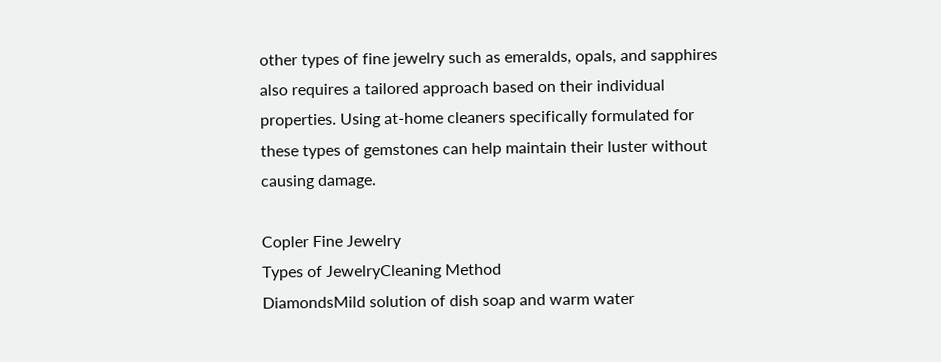other types of fine jewelry such as emeralds, opals, and sapphires also requires a tailored approach based on their individual properties. Using at-home cleaners specifically formulated for these types of gemstones can help maintain their luster without causing damage.

Copler Fine Jewelry
Types of JewelryCleaning Method
DiamondsMild solution of dish soap and warm water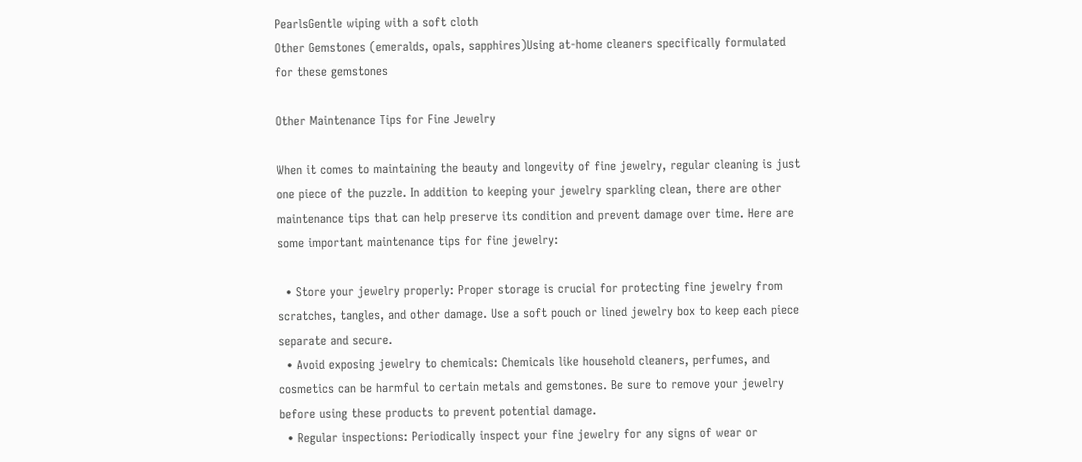PearlsGentle wiping with a soft cloth
Other Gemstones (emeralds, opals, sapphires)Using at-home cleaners specifically formulated for these gemstones

Other Maintenance Tips for Fine Jewelry

When it comes to maintaining the beauty and longevity of fine jewelry, regular cleaning is just one piece of the puzzle. In addition to keeping your jewelry sparkling clean, there are other maintenance tips that can help preserve its condition and prevent damage over time. Here are some important maintenance tips for fine jewelry:

  • Store your jewelry properly: Proper storage is crucial for protecting fine jewelry from scratches, tangles, and other damage. Use a soft pouch or lined jewelry box to keep each piece separate and secure.
  • Avoid exposing jewelry to chemicals: Chemicals like household cleaners, perfumes, and cosmetics can be harmful to certain metals and gemstones. Be sure to remove your jewelry before using these products to prevent potential damage.
  • Regular inspections: Periodically inspect your fine jewelry for any signs of wear or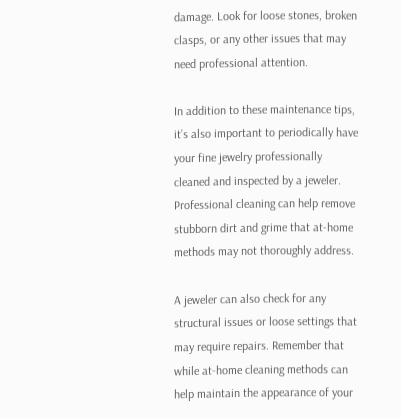damage. Look for loose stones, broken clasps, or any other issues that may need professional attention.

In addition to these maintenance tips, it’s also important to periodically have your fine jewelry professionally cleaned and inspected by a jeweler. Professional cleaning can help remove stubborn dirt and grime that at-home methods may not thoroughly address.

A jeweler can also check for any structural issues or loose settings that may require repairs. Remember that while at-home cleaning methods can help maintain the appearance of your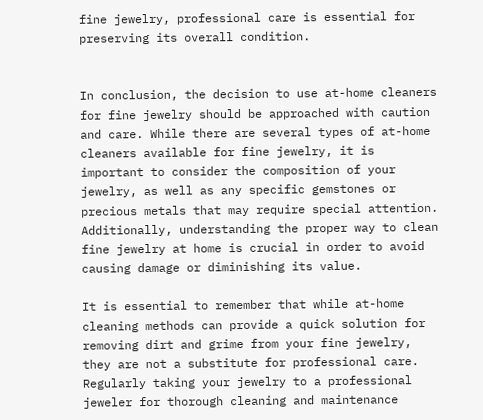fine jewelry, professional care is essential for preserving its overall condition.


In conclusion, the decision to use at-home cleaners for fine jewelry should be approached with caution and care. While there are several types of at-home cleaners available for fine jewelry, it is important to consider the composition of your jewelry, as well as any specific gemstones or precious metals that may require special attention. Additionally, understanding the proper way to clean fine jewelry at home is crucial in order to avoid causing damage or diminishing its value.

It is essential to remember that while at-home cleaning methods can provide a quick solution for removing dirt and grime from your fine jewelry, they are not a substitute for professional care. Regularly taking your jewelry to a professional jeweler for thorough cleaning and maintenance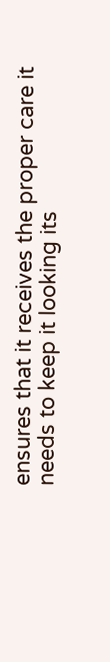ensures that it receives the proper care it needs to keep it looking its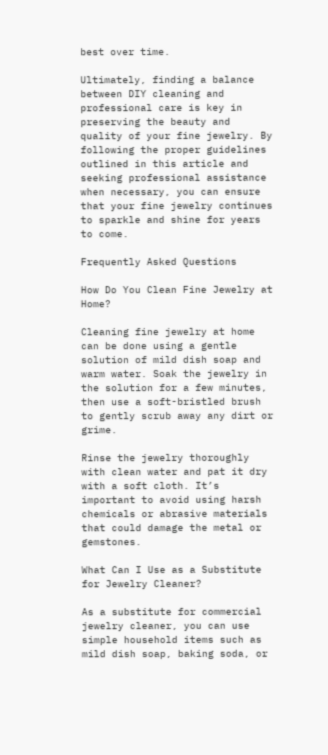best over time.

Ultimately, finding a balance between DIY cleaning and professional care is key in preserving the beauty and quality of your fine jewelry. By following the proper guidelines outlined in this article and seeking professional assistance when necessary, you can ensure that your fine jewelry continues to sparkle and shine for years to come.

Frequently Asked Questions

How Do You Clean Fine Jewelry at Home?

Cleaning fine jewelry at home can be done using a gentle solution of mild dish soap and warm water. Soak the jewelry in the solution for a few minutes, then use a soft-bristled brush to gently scrub away any dirt or grime.

Rinse the jewelry thoroughly with clean water and pat it dry with a soft cloth. It’s important to avoid using harsh chemicals or abrasive materials that could damage the metal or gemstones.

What Can I Use as a Substitute for Jewelry Cleaner?

As a substitute for commercial jewelry cleaner, you can use simple household items such as mild dish soap, baking soda, or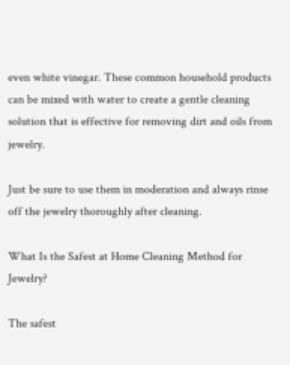even white vinegar. These common household products can be mixed with water to create a gentle cleaning solution that is effective for removing dirt and oils from jewelry.

Just be sure to use them in moderation and always rinse off the jewelry thoroughly after cleaning.

What Is the Safest at Home Cleaning Method for Jewelry?

The safest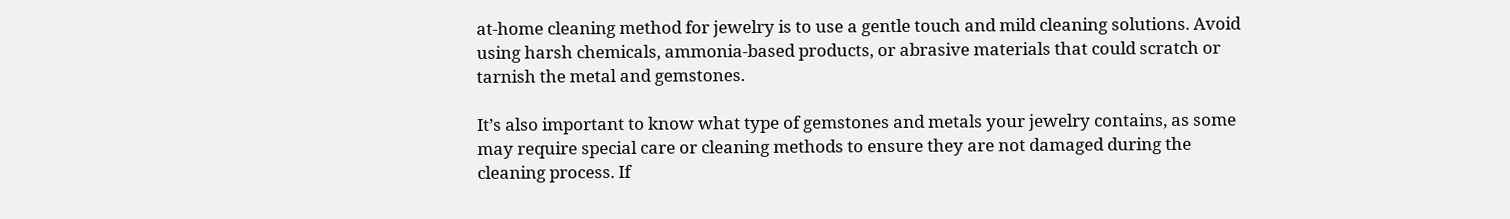at-home cleaning method for jewelry is to use a gentle touch and mild cleaning solutions. Avoid using harsh chemicals, ammonia-based products, or abrasive materials that could scratch or tarnish the metal and gemstones.

It’s also important to know what type of gemstones and metals your jewelry contains, as some may require special care or cleaning methods to ensure they are not damaged during the cleaning process. If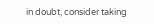in doubt, consider taking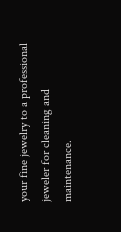your fine jewelry to a professional jeweler for cleaning and maintenance.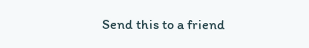Send this to a friend